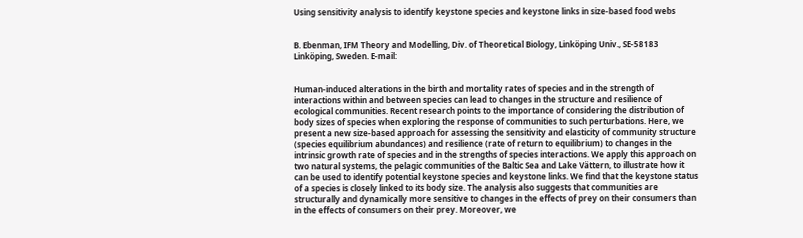Using sensitivity analysis to identify keystone species and keystone links in size-based food webs


B. Ebenman, IFM Theory and Modelling, Div. of Theoretical Biology, Linköping Univ., SE-58183 Linköping, Sweden. E-mail:


Human-induced alterations in the birth and mortality rates of species and in the strength of interactions within and between species can lead to changes in the structure and resilience of ecological communities. Recent research points to the importance of considering the distribution of body sizes of species when exploring the response of communities to such perturbations. Here, we present a new size-based approach for assessing the sensitivity and elasticity of community structure (species equilibrium abundances) and resilience (rate of return to equilibrium) to changes in the intrinsic growth rate of species and in the strengths of species interactions. We apply this approach on two natural systems, the pelagic communities of the Baltic Sea and Lake Vättern, to illustrate how it can be used to identify potential keystone species and keystone links. We find that the keystone status of a species is closely linked to its body size. The analysis also suggests that communities are structurally and dynamically more sensitive to changes in the effects of prey on their consumers than in the effects of consumers on their prey. Moreover, we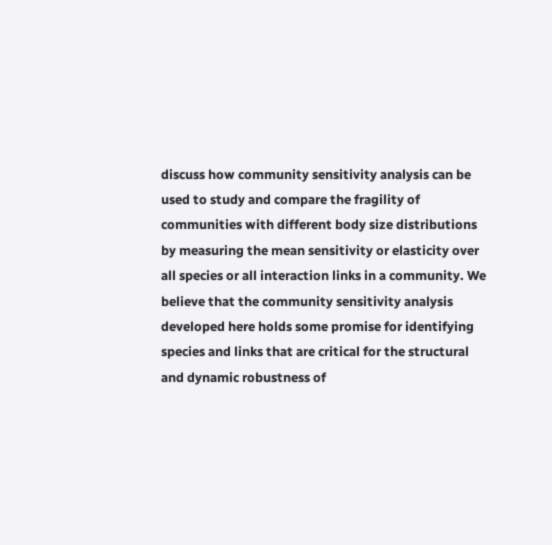discuss how community sensitivity analysis can be used to study and compare the fragility of communities with different body size distributions by measuring the mean sensitivity or elasticity over all species or all interaction links in a community. We believe that the community sensitivity analysis developed here holds some promise for identifying species and links that are critical for the structural and dynamic robustness of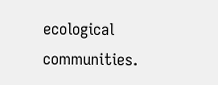ecological communities.